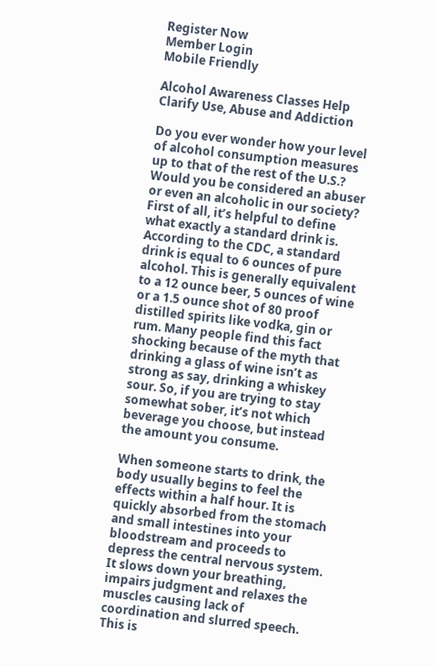Register Now
Member Login
Mobile Friendly

Alcohol Awareness Classes Help Clarify Use, Abuse and Addiction

Do you ever wonder how your level of alcohol consumption measures up to that of the rest of the U.S.? Would you be considered an abuser or even an alcoholic in our society? First of all, it’s helpful to define what exactly a standard drink is. According to the CDC, a standard drink is equal to 6 ounces of pure alcohol. This is generally equivalent to a 12 ounce beer, 5 ounces of wine or a 1.5 ounce shot of 80 proof distilled spirits like vodka, gin or rum. Many people find this fact shocking because of the myth that drinking a glass of wine isn’t as strong as say, drinking a whiskey sour. So, if you are trying to stay somewhat sober, it’s not which beverage you choose, but instead the amount you consume.

When someone starts to drink, the body usually begins to feel the effects within a half hour. It is quickly absorbed from the stomach and small intestines into your bloodstream and proceeds to depress the central nervous system. It slows down your breathing, impairs judgment and relaxes the muscles causing lack of coordination and slurred speech. This is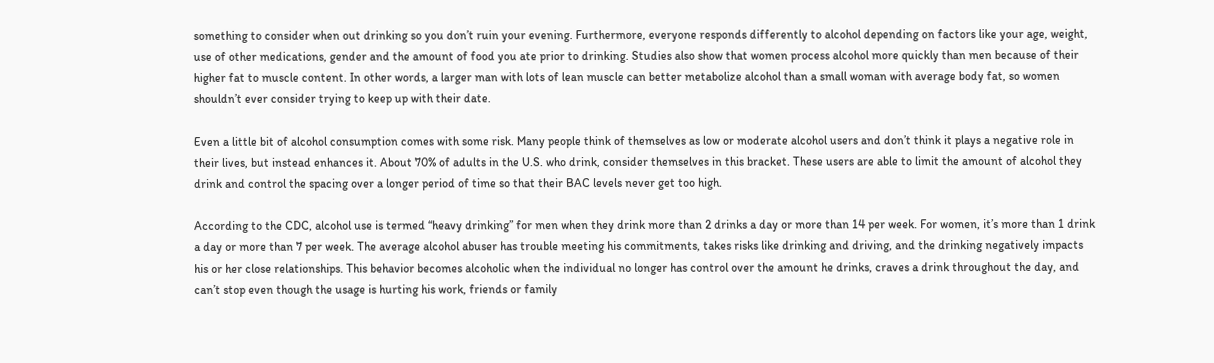something to consider when out drinking so you don’t ruin your evening. Furthermore, everyone responds differently to alcohol depending on factors like your age, weight, use of other medications, gender and the amount of food you ate prior to drinking. Studies also show that women process alcohol more quickly than men because of their higher fat to muscle content. In other words, a larger man with lots of lean muscle can better metabolize alcohol than a small woman with average body fat, so women shouldn’t ever consider trying to keep up with their date.

Even a little bit of alcohol consumption comes with some risk. Many people think of themselves as low or moderate alcohol users and don’t think it plays a negative role in their lives, but instead enhances it. About 70% of adults in the U.S. who drink, consider themselves in this bracket. These users are able to limit the amount of alcohol they drink and control the spacing over a longer period of time so that their BAC levels never get too high.

According to the CDC, alcohol use is termed “heavy drinking” for men when they drink more than 2 drinks a day or more than 14 per week. For women, it’s more than 1 drink a day or more than 7 per week. The average alcohol abuser has trouble meeting his commitments, takes risks like drinking and driving, and the drinking negatively impacts his or her close relationships. This behavior becomes alcoholic when the individual no longer has control over the amount he drinks, craves a drink throughout the day, and can’t stop even though the usage is hurting his work, friends or family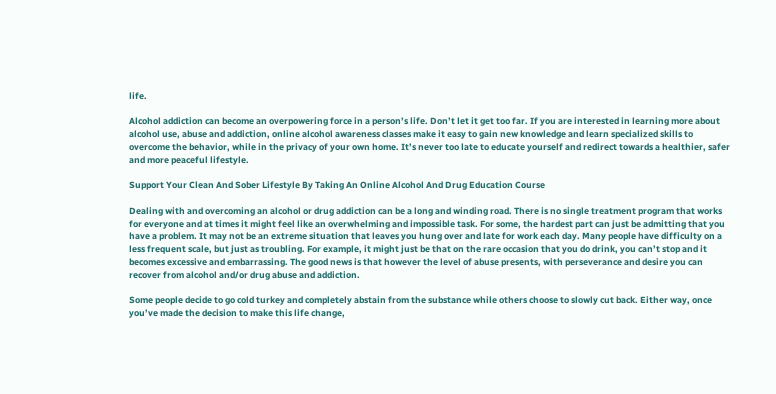life.

Alcohol addiction can become an overpowering force in a person’s life. Don’t let it get too far. If you are interested in learning more about alcohol use, abuse and addiction, online alcohol awareness classes make it easy to gain new knowledge and learn specialized skills to overcome the behavior, while in the privacy of your own home. It’s never too late to educate yourself and redirect towards a healthier, safer and more peaceful lifestyle.

Support Your Clean And Sober Lifestyle By Taking An Online Alcohol And Drug Education Course

Dealing with and overcoming an alcohol or drug addiction can be a long and winding road. There is no single treatment program that works for everyone and at times it might feel like an overwhelming and impossible task. For some, the hardest part can just be admitting that you have a problem. It may not be an extreme situation that leaves you hung over and late for work each day. Many people have difficulty on a less frequent scale, but just as troubling. For example, it might just be that on the rare occasion that you do drink, you can’t stop and it becomes excessive and embarrassing. The good news is that however the level of abuse presents, with perseverance and desire you can recover from alcohol and/or drug abuse and addiction.

Some people decide to go cold turkey and completely abstain from the substance while others choose to slowly cut back. Either way, once you’ve made the decision to make this life change,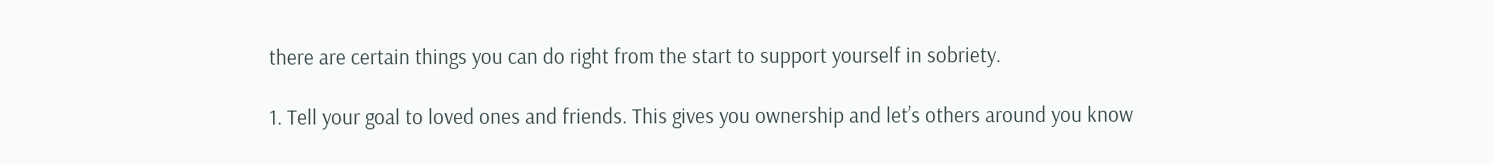there are certain things you can do right from the start to support yourself in sobriety.

1. Tell your goal to loved ones and friends. This gives you ownership and let’s others around you know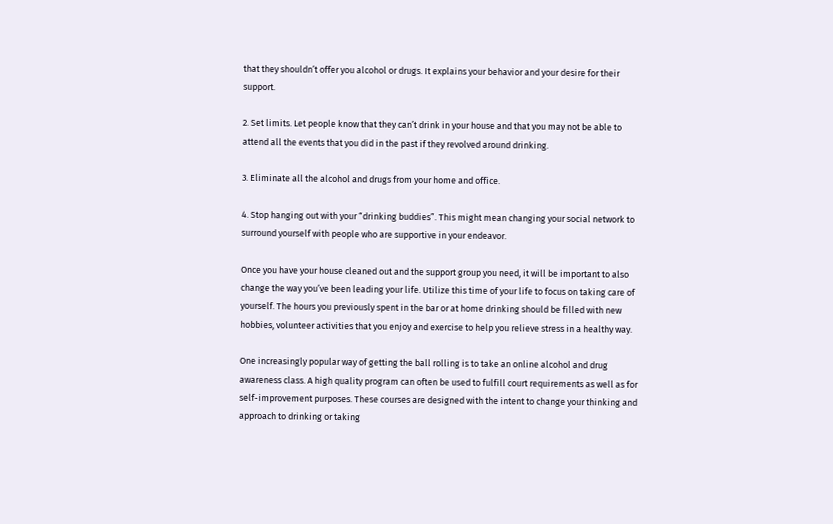that they shouldn’t offer you alcohol or drugs. It explains your behavior and your desire for their support.

2. Set limits. Let people know that they can’t drink in your house and that you may not be able to attend all the events that you did in the past if they revolved around drinking.

3. Eliminate all the alcohol and drugs from your home and office.

4. Stop hanging out with your “drinking buddies”. This might mean changing your social network to surround yourself with people who are supportive in your endeavor.

Once you have your house cleaned out and the support group you need, it will be important to also change the way you’ve been leading your life. Utilize this time of your life to focus on taking care of yourself. The hours you previously spent in the bar or at home drinking should be filled with new hobbies, volunteer activities that you enjoy and exercise to help you relieve stress in a healthy way.

One increasingly popular way of getting the ball rolling is to take an online alcohol and drug awareness class. A high quality program can often be used to fulfill court requirements as well as for self-improvement purposes. These courses are designed with the intent to change your thinking and approach to drinking or taking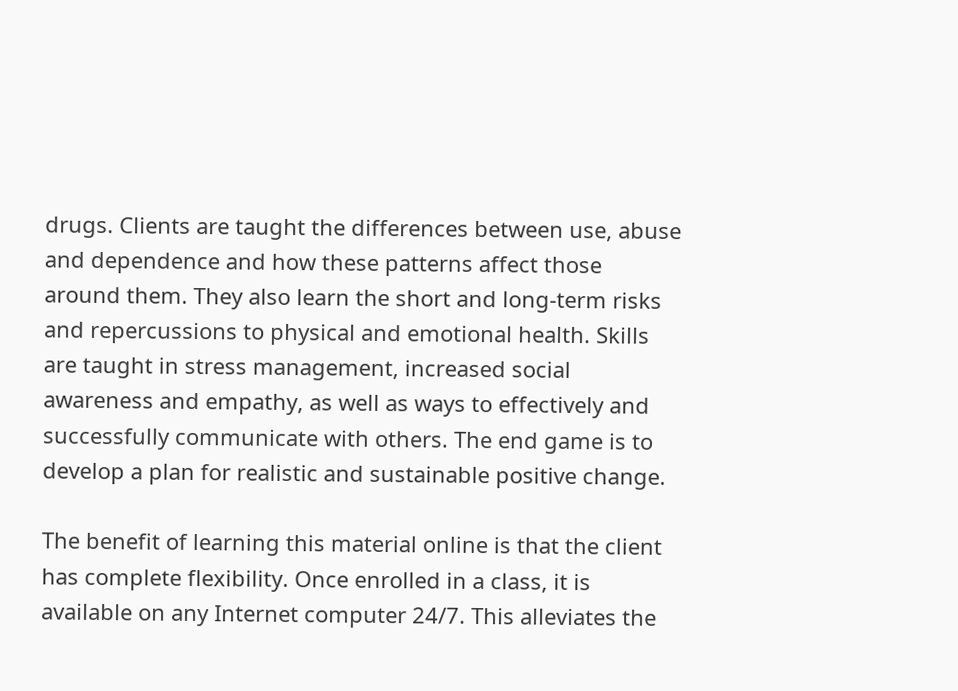drugs. Clients are taught the differences between use, abuse and dependence and how these patterns affect those around them. They also learn the short and long-term risks and repercussions to physical and emotional health. Skills are taught in stress management, increased social awareness and empathy, as well as ways to effectively and successfully communicate with others. The end game is to develop a plan for realistic and sustainable positive change.

The benefit of learning this material online is that the client has complete flexibility. Once enrolled in a class, it is available on any Internet computer 24/7. This alleviates the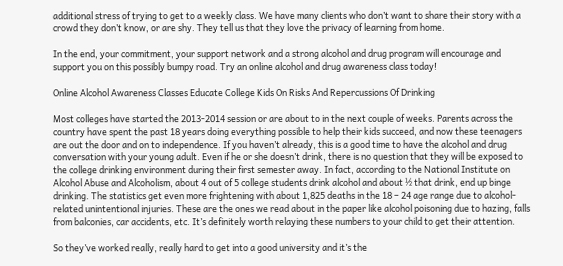additional stress of trying to get to a weekly class. We have many clients who don’t want to share their story with a crowd they don’t know, or are shy. They tell us that they love the privacy of learning from home.

In the end, your commitment, your support network and a strong alcohol and drug program will encourage and support you on this possibly bumpy road. Try an online alcohol and drug awareness class today!

Online Alcohol Awareness Classes Educate College Kids On Risks And Repercussions Of Drinking

Most colleges have started the 2013-2014 session or are about to in the next couple of weeks. Parents across the country have spent the past 18 years doing everything possible to help their kids succeed, and now these teenagers are out the door and on to independence. If you haven’t already, this is a good time to have the alcohol and drug conversation with your young adult. Even if he or she doesn’t drink, there is no question that they will be exposed to the college drinking environment during their first semester away. In fact, according to the National Institute on Alcohol Abuse and Alcoholism, about 4 out of 5 college students drink alcohol and about ½ that drink, end up binge drinking. The statistics get even more frightening with about 1,825 deaths in the 18 – 24 age range due to alcohol-related unintentional injuries. These are the ones we read about in the paper like alcohol poisoning due to hazing, falls from balconies, car accidents, etc. It’s definitely worth relaying these numbers to your child to get their attention.

So they’ve worked really, really hard to get into a good university and it’s the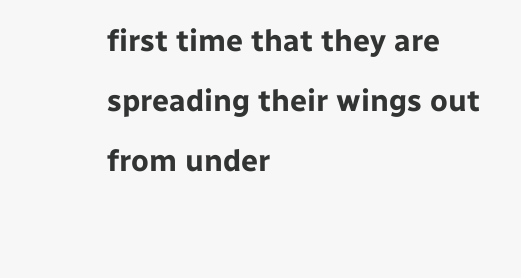first time that they are spreading their wings out from under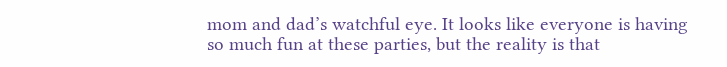mom and dad’s watchful eye. It looks like everyone is having so much fun at these parties, but the reality is that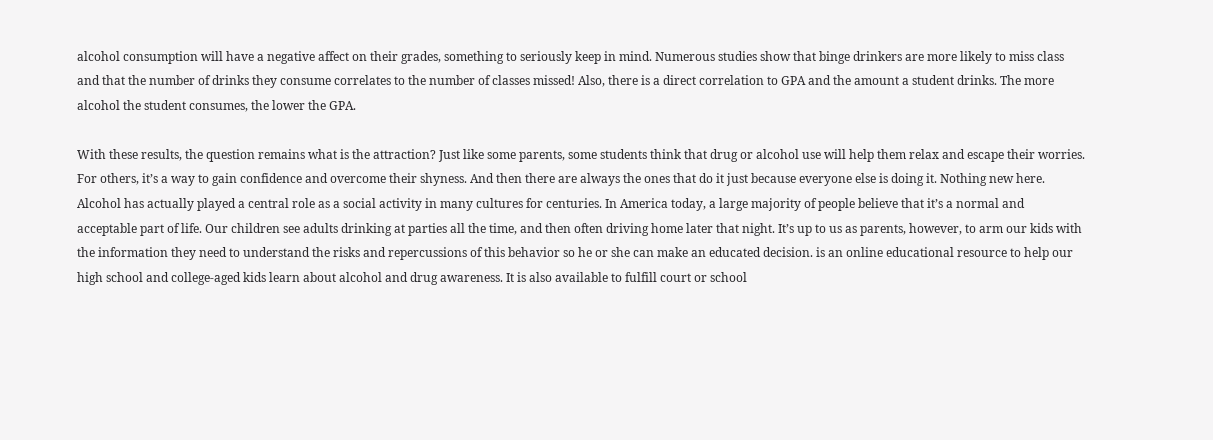alcohol consumption will have a negative affect on their grades, something to seriously keep in mind. Numerous studies show that binge drinkers are more likely to miss class and that the number of drinks they consume correlates to the number of classes missed! Also, there is a direct correlation to GPA and the amount a student drinks. The more alcohol the student consumes, the lower the GPA.

With these results, the question remains what is the attraction? Just like some parents, some students think that drug or alcohol use will help them relax and escape their worries. For others, it’s a way to gain confidence and overcome their shyness. And then there are always the ones that do it just because everyone else is doing it. Nothing new here. Alcohol has actually played a central role as a social activity in many cultures for centuries. In America today, a large majority of people believe that it’s a normal and acceptable part of life. Our children see adults drinking at parties all the time, and then often driving home later that night. It’s up to us as parents, however, to arm our kids with the information they need to understand the risks and repercussions of this behavior so he or she can make an educated decision. is an online educational resource to help our high school and college-aged kids learn about alcohol and drug awareness. It is also available to fulfill court or school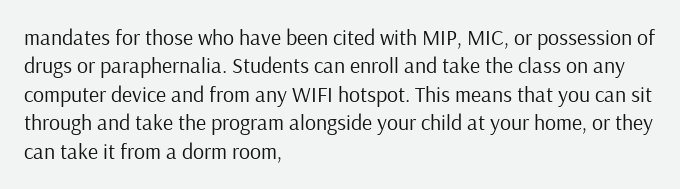mandates for those who have been cited with MIP, MIC, or possession of drugs or paraphernalia. Students can enroll and take the class on any computer device and from any WIFI hotspot. This means that you can sit through and take the program alongside your child at your home, or they can take it from a dorm room,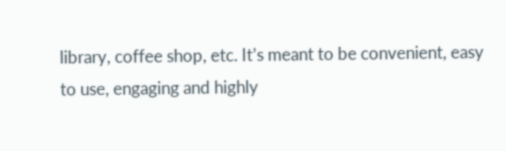library, coffee shop, etc. It’s meant to be convenient, easy to use, engaging and highly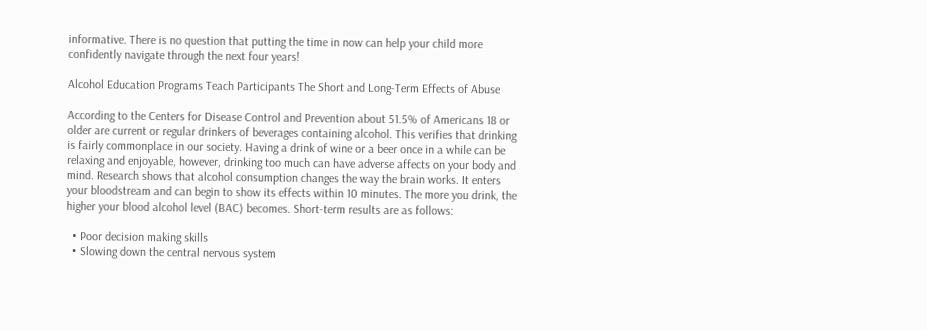informative. There is no question that putting the time in now can help your child more confidently navigate through the next four years!

Alcohol Education Programs Teach Participants The Short and Long-Term Effects of Abuse

According to the Centers for Disease Control and Prevention about 51.5% of Americans 18 or older are current or regular drinkers of beverages containing alcohol. This verifies that drinking is fairly commonplace in our society. Having a drink of wine or a beer once in a while can be relaxing and enjoyable, however, drinking too much can have adverse affects on your body and mind. Research shows that alcohol consumption changes the way the brain works. It enters your bloodstream and can begin to show its effects within 10 minutes. The more you drink, the higher your blood alcohol level (BAC) becomes. Short-term results are as follows:

  • Poor decision making skills
  • Slowing down the central nervous system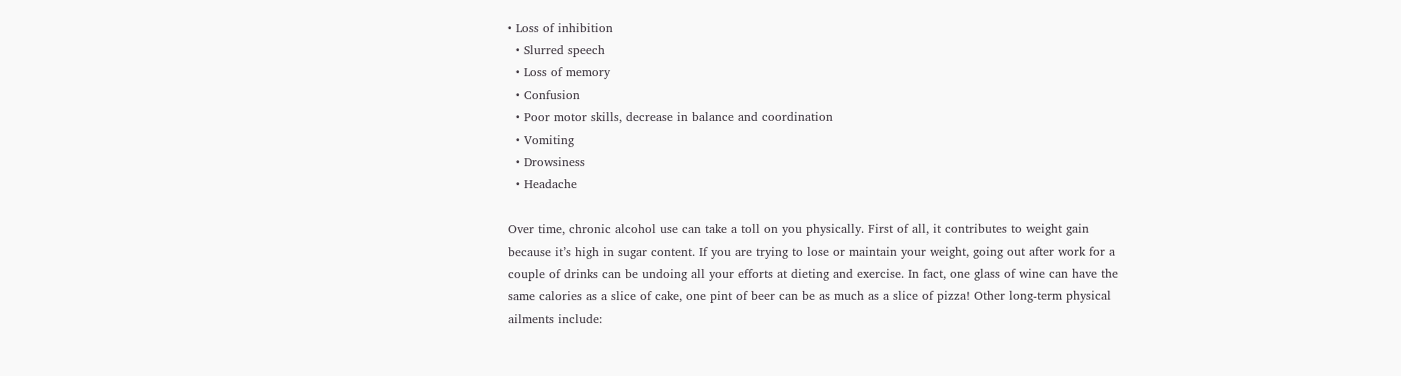• Loss of inhibition
  • Slurred speech
  • Loss of memory
  • Confusion
  • Poor motor skills, decrease in balance and coordination
  • Vomiting
  • Drowsiness
  • Headache

Over time, chronic alcohol use can take a toll on you physically. First of all, it contributes to weight gain because it’s high in sugar content. If you are trying to lose or maintain your weight, going out after work for a couple of drinks can be undoing all your efforts at dieting and exercise. In fact, one glass of wine can have the same calories as a slice of cake, one pint of beer can be as much as a slice of pizza! Other long-term physical ailments include: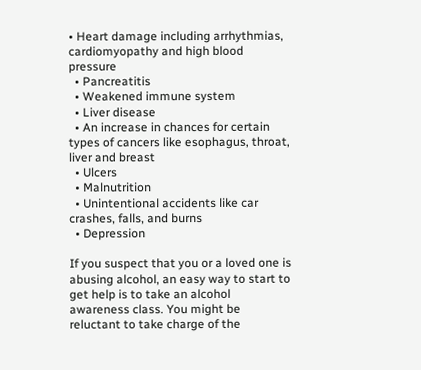• Heart damage including arrhythmias, cardiomyopathy and high blood pressure
  • Pancreatitis
  • Weakened immune system
  • Liver disease
  • An increase in chances for certain types of cancers like esophagus, throat, liver and breast
  • Ulcers
  • Malnutrition
  • Unintentional accidents like car crashes, falls, and burns
  • Depression

If you suspect that you or a loved one is abusing alcohol, an easy way to start to get help is to take an alcohol awareness class. You might be reluctant to take charge of the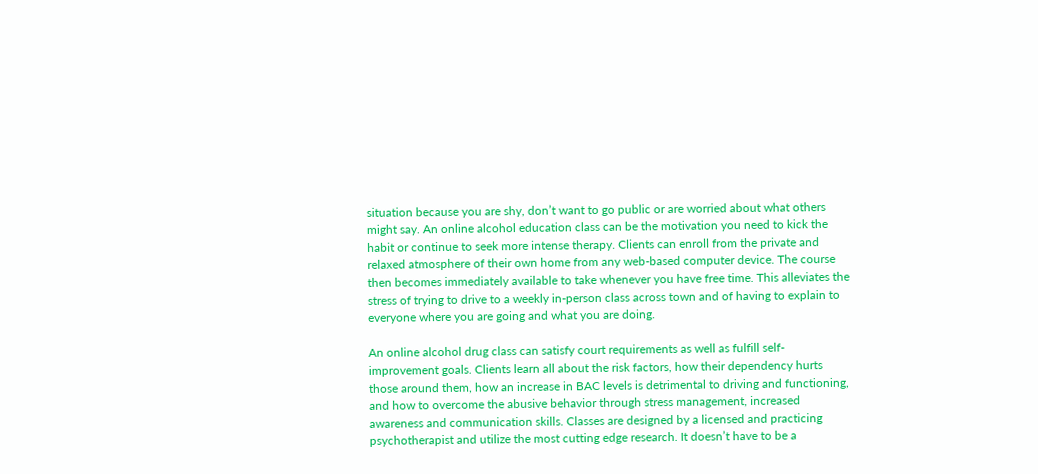situation because you are shy, don’t want to go public or are worried about what others might say. An online alcohol education class can be the motivation you need to kick the habit or continue to seek more intense therapy. Clients can enroll from the private and relaxed atmosphere of their own home from any web-based computer device. The course then becomes immediately available to take whenever you have free time. This alleviates the stress of trying to drive to a weekly in-person class across town and of having to explain to everyone where you are going and what you are doing.

An online alcohol drug class can satisfy court requirements as well as fulfill self-improvement goals. Clients learn all about the risk factors, how their dependency hurts those around them, how an increase in BAC levels is detrimental to driving and functioning, and how to overcome the abusive behavior through stress management, increased awareness and communication skills. Classes are designed by a licensed and practicing psychotherapist and utilize the most cutting edge research. It doesn’t have to be a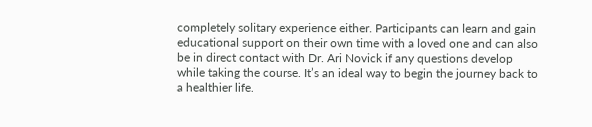completely solitary experience either. Participants can learn and gain educational support on their own time with a loved one and can also be in direct contact with Dr. Ari Novick if any questions develop while taking the course. It’s an ideal way to begin the journey back to a healthier life.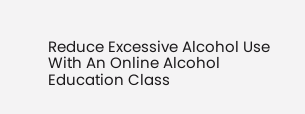Reduce Excessive Alcohol Use With An Online Alcohol Education Class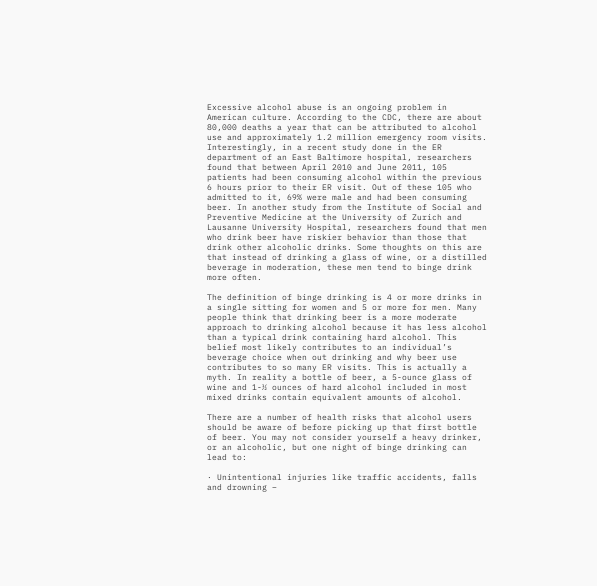Excessive alcohol abuse is an ongoing problem in American culture. According to the CDC, there are about 80,000 deaths a year that can be attributed to alcohol use and approximately 1.2 million emergency room visits. Interestingly, in a recent study done in the ER department of an East Baltimore hospital, researchers found that between April 2010 and June 2011, 105 patients had been consuming alcohol within the previous 6 hours prior to their ER visit. Out of these 105 who admitted to it, 69% were male and had been consuming beer. In another study from the Institute of Social and Preventive Medicine at the University of Zurich and Lausanne University Hospital, researchers found that men who drink beer have riskier behavior than those that drink other alcoholic drinks. Some thoughts on this are that instead of drinking a glass of wine, or a distilled beverage in moderation, these men tend to binge drink more often.

The definition of binge drinking is 4 or more drinks in a single sitting for women and 5 or more for men. Many people think that drinking beer is a more moderate approach to drinking alcohol because it has less alcohol than a typical drink containing hard alcohol. This belief most likely contributes to an individual’s beverage choice when out drinking and why beer use contributes to so many ER visits. This is actually a myth. In reality a bottle of beer, a 5-ounce glass of wine and 1-½ ounces of hard alcohol included in most mixed drinks contain equivalent amounts of alcohol.

There are a number of health risks that alcohol users should be aware of before picking up that first bottle of beer. You may not consider yourself a heavy drinker, or an alcoholic, but one night of binge drinking can lead to:

· Unintentional injuries like traffic accidents, falls and drowning –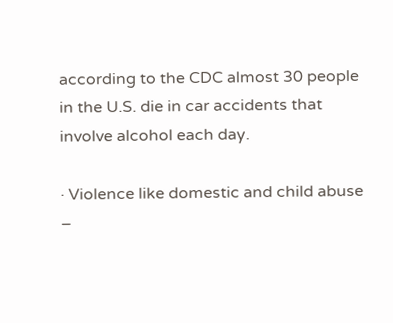according to the CDC almost 30 people in the U.S. die in car accidents that involve alcohol each day.

· Violence like domestic and child abuse –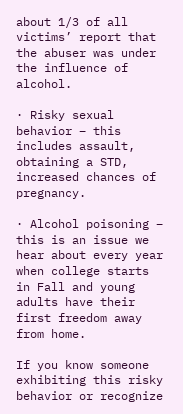about 1/3 of all victims’ report that the abuser was under the influence of alcohol.

· Risky sexual behavior – this includes assault, obtaining a STD, increased chances of pregnancy.

· Alcohol poisoning – this is an issue we hear about every year when college starts in Fall and young adults have their first freedom away from home.

If you know someone exhibiting this risky behavior or recognize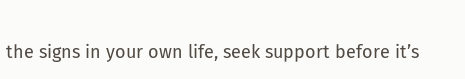the signs in your own life, seek support before it’s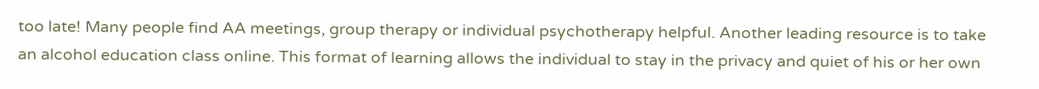too late! Many people find AA meetings, group therapy or individual psychotherapy helpful. Another leading resource is to take an alcohol education class online. This format of learning allows the individual to stay in the privacy and quiet of his or her own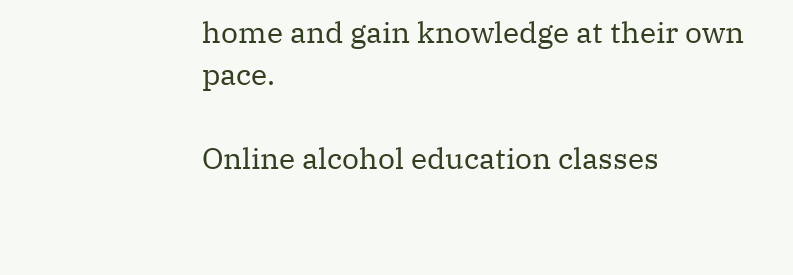home and gain knowledge at their own pace.

Online alcohol education classes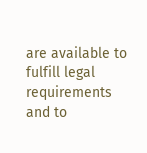are available to fulfill legal requirements and to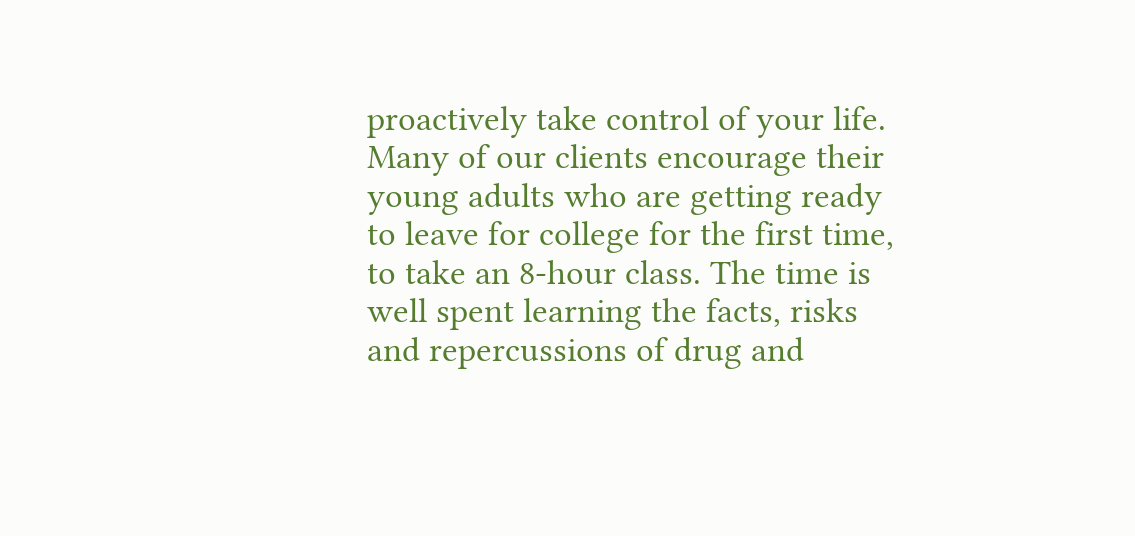proactively take control of your life. Many of our clients encourage their young adults who are getting ready to leave for college for the first time, to take an 8-hour class. The time is well spent learning the facts, risks and repercussions of drug and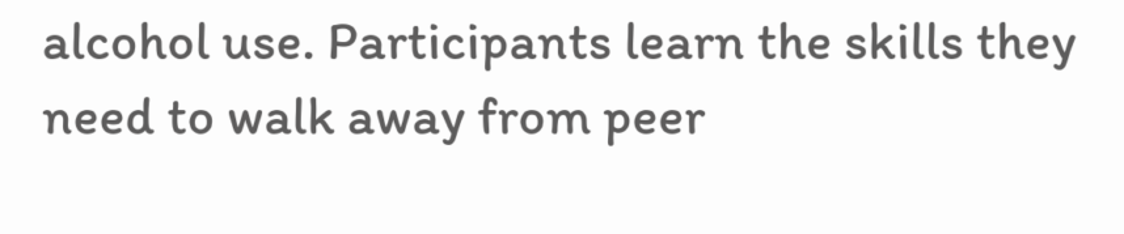alcohol use. Participants learn the skills they need to walk away from peer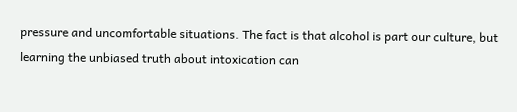pressure and uncomfortable situations. The fact is that alcohol is part our culture, but learning the unbiased truth about intoxication can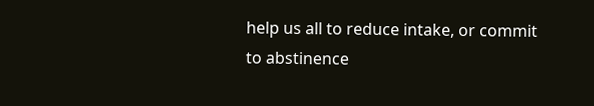help us all to reduce intake, or commit to abstinence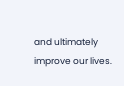and ultimately improve our lives.